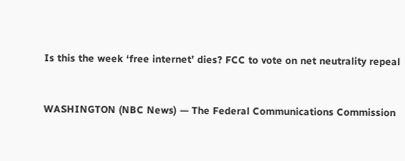Is this the week ‘free internet’ dies? FCC to vote on net neutrality repeal


WASHINGTON (NBC News) — The Federal Communications Commission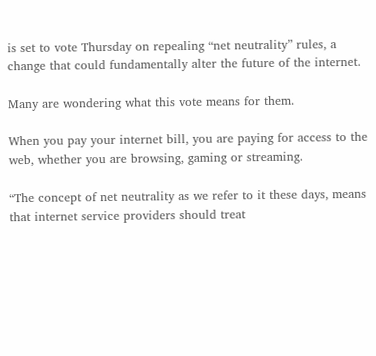is set to vote Thursday on repealing “net neutrality” rules, a change that could fundamentally alter the future of the internet.

Many are wondering what this vote means for them.

When you pay your internet bill, you are paying for access to the web, whether you are browsing, gaming or streaming.

“The concept of net neutrality as we refer to it these days, means that internet service providers should treat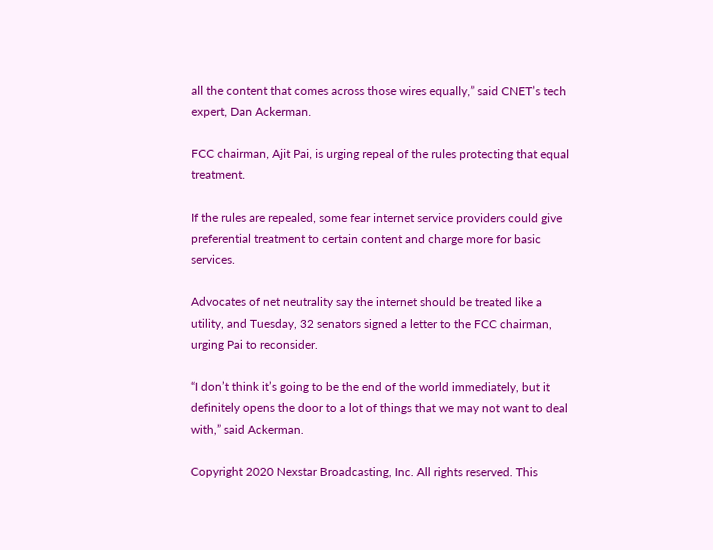all the content that comes across those wires equally,” said CNET’s tech expert, Dan Ackerman.

FCC chairman, Ajit Pai, is urging repeal of the rules protecting that equal treatment.

If the rules are repealed, some fear internet service providers could give preferential treatment to certain content and charge more for basic services.

Advocates of net neutrality say the internet should be treated like a utility, and Tuesday, 32 senators signed a letter to the FCC chairman, urging Pai to reconsider.

“I don’t think it’s going to be the end of the world immediately, but it definitely opens the door to a lot of things that we may not want to deal with,” said Ackerman.

Copyright 2020 Nexstar Broadcasting, Inc. All rights reserved. This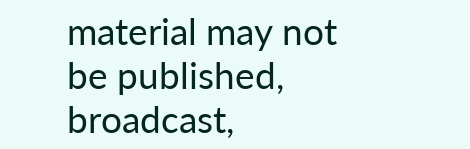material may not be published, broadcast,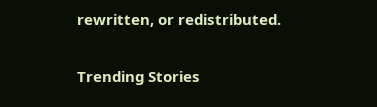rewritten, or redistributed.

Trending Stories